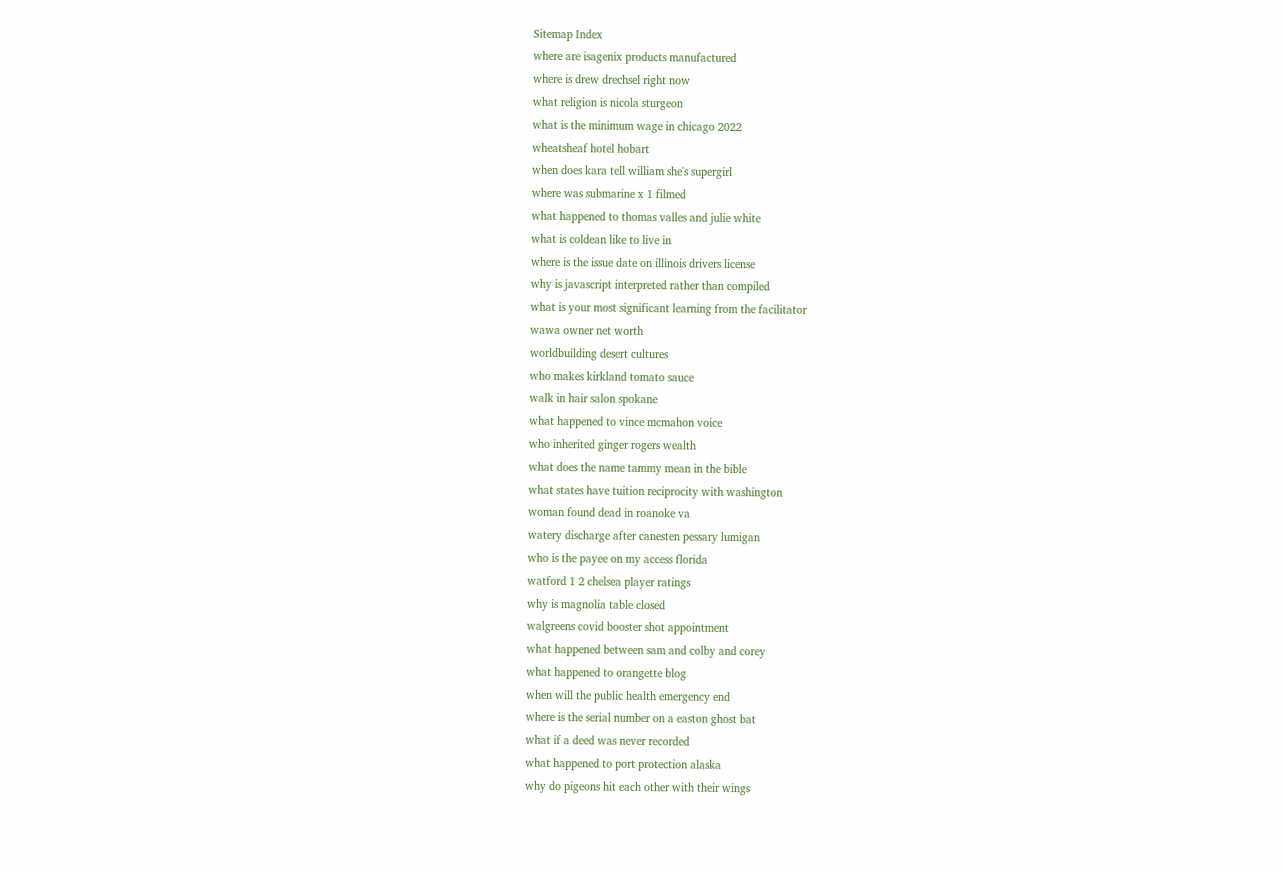Sitemap Index
where are isagenix products manufactured
where is drew drechsel right now
what religion is nicola sturgeon
what is the minimum wage in chicago 2022
wheatsheaf hotel hobart
when does kara tell william she's supergirl
where was submarine x 1 filmed
what happened to thomas valles and julie white
what is coldean like to live in
where is the issue date on illinois drivers license
why is javascript interpreted rather than compiled
what is your most significant learning from the facilitator
wawa owner net worth
worldbuilding desert cultures
who makes kirkland tomato sauce
walk in hair salon spokane
what happened to vince mcmahon voice
who inherited ginger rogers wealth
what does the name tammy mean in the bible
what states have tuition reciprocity with washington
woman found dead in roanoke va
watery discharge after canesten pessary lumigan
who is the payee on my access florida
watford 1 2 chelsea player ratings
why is magnolia table closed
walgreens covid booster shot appointment
what happened between sam and colby and corey
what happened to orangette blog
when will the public health emergency end
where is the serial number on a easton ghost bat
what if a deed was never recorded
what happened to port protection alaska
why do pigeons hit each other with their wings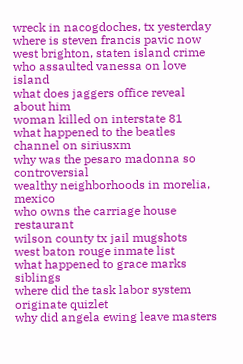wreck in nacogdoches, tx yesterday
where is steven francis pavic now
west brighton, staten island crime
who assaulted vanessa on love island
what does jaggers office reveal about him
woman killed on interstate 81
what happened to the beatles channel on siriusxm
why was the pesaro madonna so controversial
wealthy neighborhoods in morelia, mexico
who owns the carriage house restaurant
wilson county tx jail mugshots
west baton rouge inmate list
what happened to grace marks siblings
where did the task labor system originate quizlet
why did angela ewing leave masters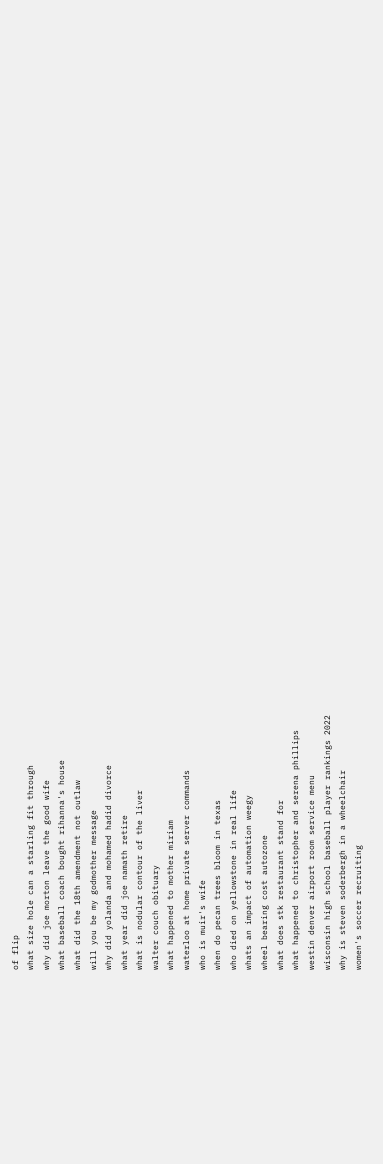of flip
what size hole can a starling fit through
why did joe morton leave the good wife
what baseball coach bought rihanna's house
what did the 18th amendment not outlaw
will you be my godmother message
why did yolanda and mohamed hadid divorce
what year did joe namath retire
what is nodular contour of the liver
walter couch obituary
what happened to mother miriam
waterloo at home private server commands
who is muir's wife
when do pecan trees bloom in texas
who died on yellowstone in real life
whats an impact of automation weegy
wheel bearing cost autozone
what does stk restaurant stand for
what happened to christopher and serena phillips
westin denver airport room service menu
wisconsin high school baseball player rankings 2022
why is steven soderbergh in a wheelchair
women's soccer recruiting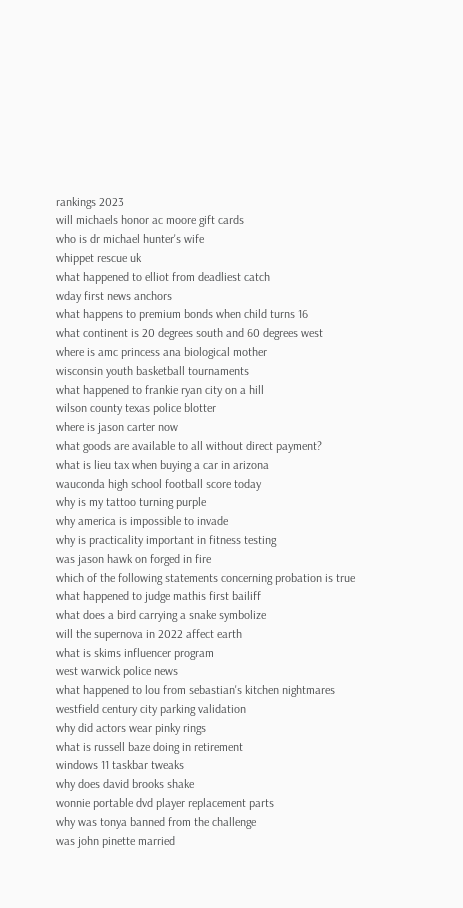rankings 2023
will michaels honor ac moore gift cards
who is dr michael hunter's wife
whippet rescue uk
what happened to elliot from deadliest catch
wday first news anchors
what happens to premium bonds when child turns 16
what continent is 20 degrees south and 60 degrees west
where is amc princess ana biological mother
wisconsin youth basketball tournaments
what happened to frankie ryan city on a hill
wilson county texas police blotter
where is jason carter now
what goods are available to all without direct payment?
what is lieu tax when buying a car in arizona
wauconda high school football score today
why is my tattoo turning purple
why america is impossible to invade
why is practicality important in fitness testing
was jason hawk on forged in fire
which of the following statements concerning probation is true
what happened to judge mathis first bailiff
what does a bird carrying a snake symbolize
will the supernova in 2022 affect earth
what is skims influencer program
west warwick police news
what happened to lou from sebastian's kitchen nightmares
westfield century city parking validation
why did actors wear pinky rings
what is russell baze doing in retirement
windows 11 taskbar tweaks
why does david brooks shake
wonnie portable dvd player replacement parts
why was tonya banned from the challenge
was john pinette married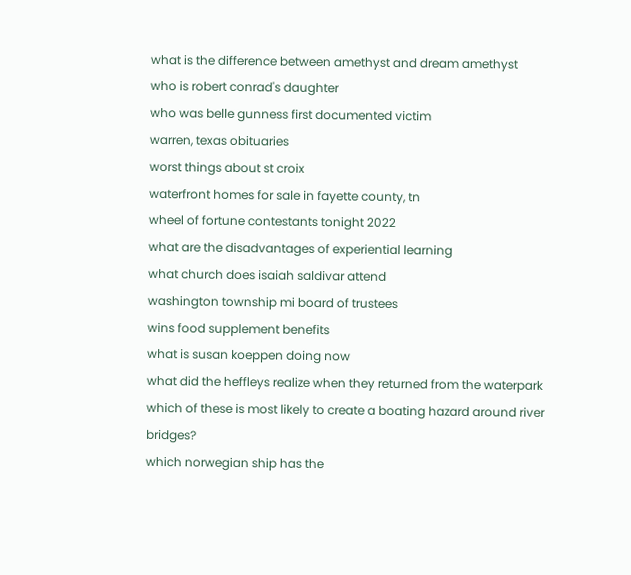what is the difference between amethyst and dream amethyst
who is robert conrad's daughter
who was belle gunness first documented victim
warren, texas obituaries
worst things about st croix
waterfront homes for sale in fayette county, tn
wheel of fortune contestants tonight 2022
what are the disadvantages of experiential learning
what church does isaiah saldivar attend
washington township mi board of trustees
wins food supplement benefits
what is susan koeppen doing now
what did the heffleys realize when they returned from the waterpark
which of these is most likely to create a boating hazard around river bridges?
which norwegian ship has the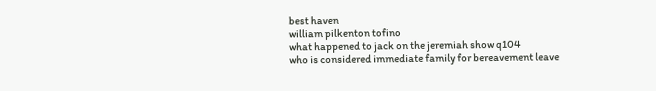best haven
william pilkenton tofino
what happened to jack on the jeremiah show q104
who is considered immediate family for bereavement leave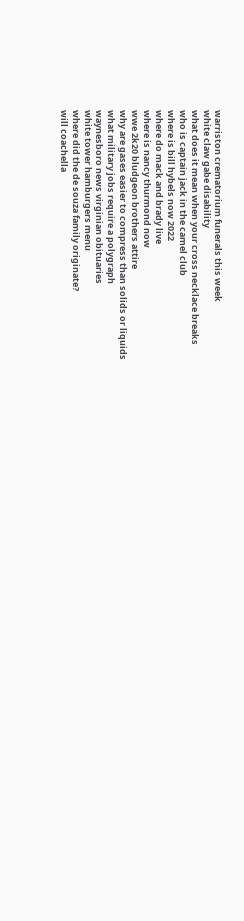warriston crematorium funerals this week
white claw gabe disability
what does it mean when your cross necklace breaks
who is captain jack in the camel club
where is bill hybels now 2022
where do mack and brady live
where is nancy thurmond now
wwe 2k20 bludgeon brothers attire
why are gases easier to compress than solids or liquids
what military jobs require a polygraph
waynesboro news virginian obituaries
white tower hamburgers menu
where did the de souza family originate?
will coachella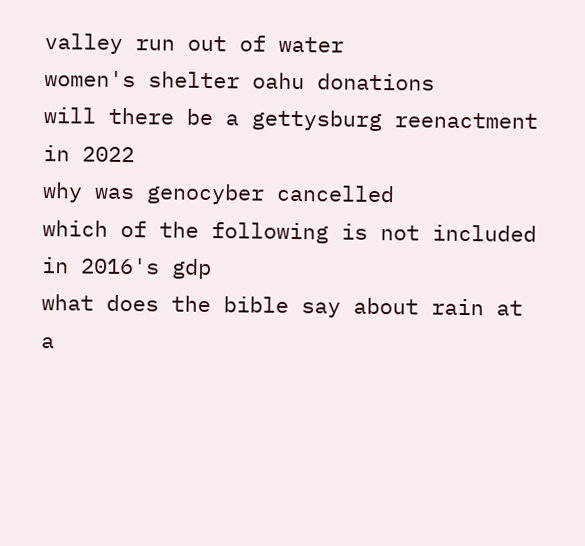valley run out of water
women's shelter oahu donations
will there be a gettysburg reenactment in 2022
why was genocyber cancelled
which of the following is not included in 2016's gdp
what does the bible say about rain at a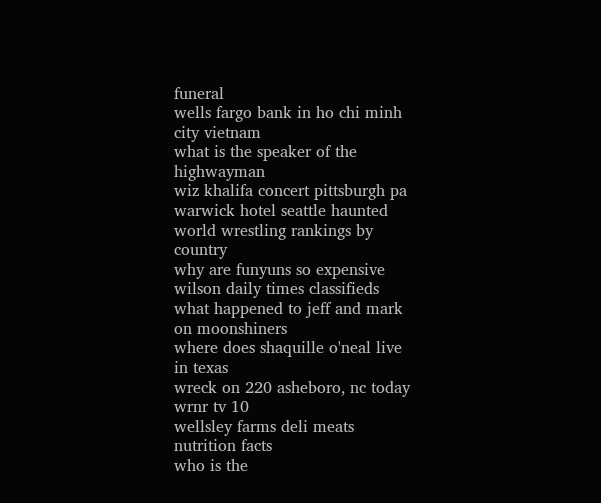funeral
wells fargo bank in ho chi minh city vietnam
what is the speaker of the highwayman
wiz khalifa concert pittsburgh pa
warwick hotel seattle haunted
world wrestling rankings by country
why are funyuns so expensive
wilson daily times classifieds
what happened to jeff and mark on moonshiners
where does shaquille o'neal live in texas
wreck on 220 asheboro, nc today
wrnr tv 10
wellsley farms deli meats nutrition facts
who is the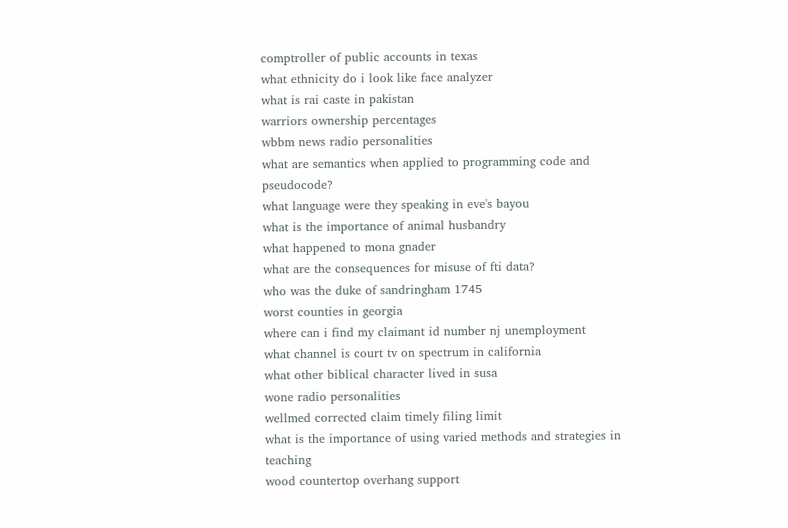comptroller of public accounts in texas
what ethnicity do i look like face analyzer
what is rai caste in pakistan
warriors ownership percentages
wbbm news radio personalities
what are semantics when applied to programming code and pseudocode?
what language were they speaking in eve's bayou
what is the importance of animal husbandry
what happened to mona gnader
what are the consequences for misuse of fti data?
who was the duke of sandringham 1745
worst counties in georgia
where can i find my claimant id number nj unemployment
what channel is court tv on spectrum in california
what other biblical character lived in susa
wone radio personalities
wellmed corrected claim timely filing limit
what is the importance of using varied methods and strategies in teaching
wood countertop overhang support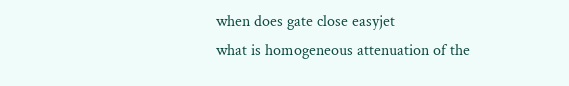when does gate close easyjet
what is homogeneous attenuation of the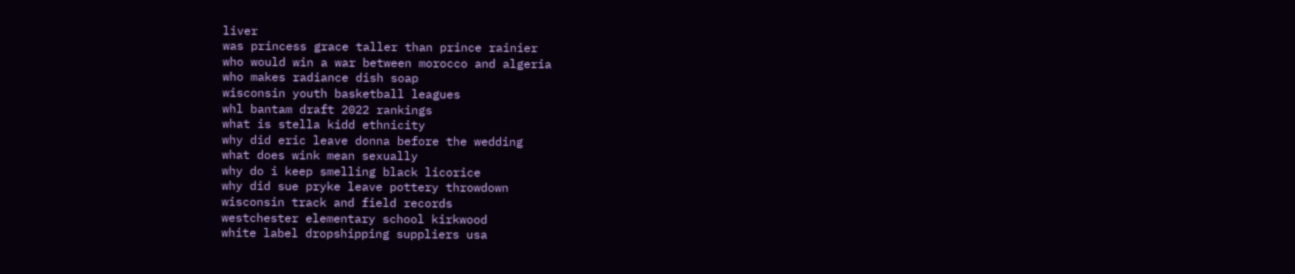liver
was princess grace taller than prince rainier
who would win a war between morocco and algeria
who makes radiance dish soap
wisconsin youth basketball leagues
whl bantam draft 2022 rankings
what is stella kidd ethnicity
why did eric leave donna before the wedding
what does wink mean sexually
why do i keep smelling black licorice
why did sue pryke leave pottery throwdown
wisconsin track and field records
westchester elementary school kirkwood
white label dropshipping suppliers usa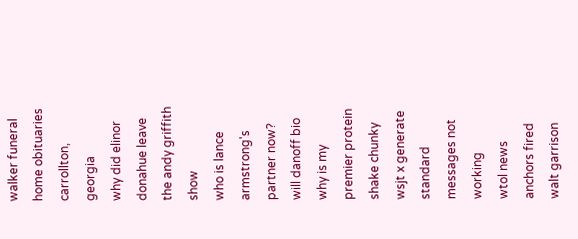walker funeral home obituaries carrollton, georgia
why did elinor donahue leave the andy griffith show
who is lance armstrong's partner now?
will danoff bio
why is my premier protein shake chunky
wsjt x generate standard messages not working
wtol news anchors fired
walt garrison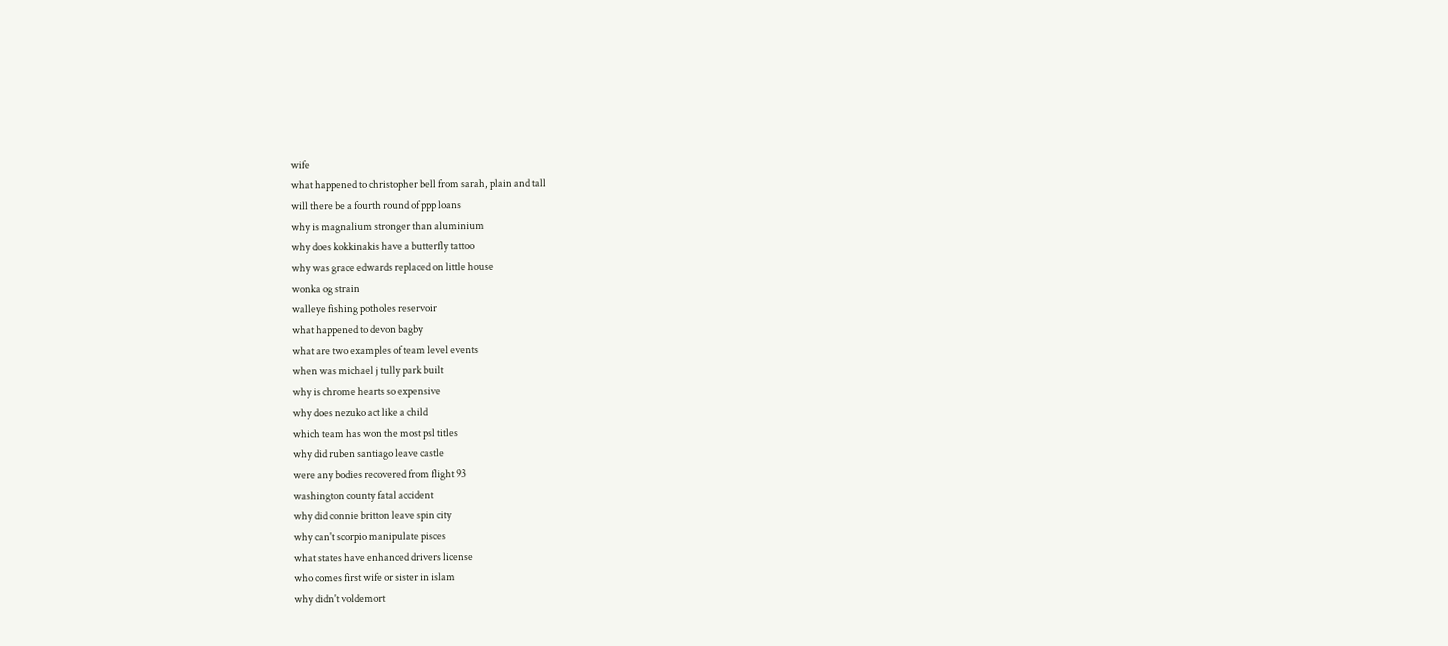wife
what happened to christopher bell from sarah, plain and tall
will there be a fourth round of ppp loans
why is magnalium stronger than aluminium
why does kokkinakis have a butterfly tattoo
why was grace edwards replaced on little house
wonka og strain
walleye fishing potholes reservoir
what happened to devon bagby
what are two examples of team level events
when was michael j tully park built
why is chrome hearts so expensive
why does nezuko act like a child
which team has won the most psl titles
why did ruben santiago leave castle
were any bodies recovered from flight 93
washington county fatal accident
why did connie britton leave spin city
why can't scorpio manipulate pisces
what states have enhanced drivers license
who comes first wife or sister in islam
why didn't voldemort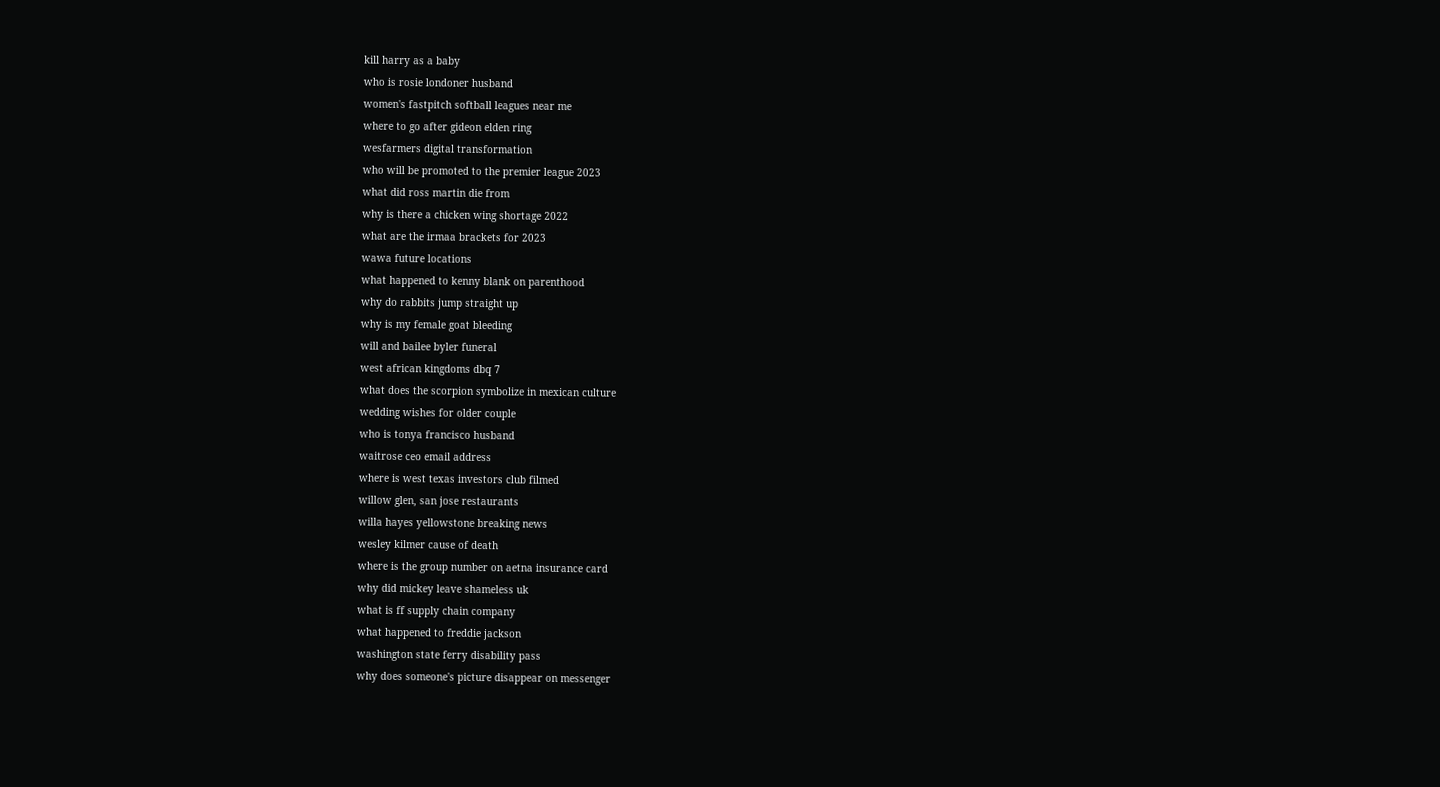kill harry as a baby
who is rosie londoner husband
women's fastpitch softball leagues near me
where to go after gideon elden ring
wesfarmers digital transformation
who will be promoted to the premier league 2023
what did ross martin die from
why is there a chicken wing shortage 2022
what are the irmaa brackets for 2023
wawa future locations
what happened to kenny blank on parenthood
why do rabbits jump straight up
why is my female goat bleeding
will and bailee byler funeral
west african kingdoms dbq 7
what does the scorpion symbolize in mexican culture
wedding wishes for older couple
who is tonya francisco husband
waitrose ceo email address
where is west texas investors club filmed
willow glen, san jose restaurants
willa hayes yellowstone breaking news
wesley kilmer cause of death
where is the group number on aetna insurance card
why did mickey leave shameless uk
what is ff supply chain company
what happened to freddie jackson
washington state ferry disability pass
why does someone's picture disappear on messenger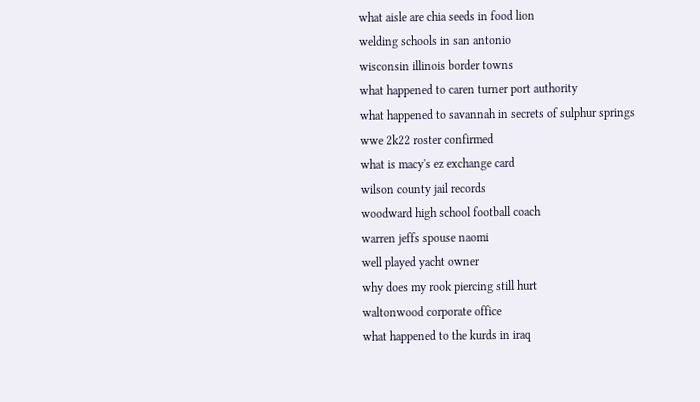what aisle are chia seeds in food lion
welding schools in san antonio
wisconsin illinois border towns
what happened to caren turner port authority
what happened to savannah in secrets of sulphur springs
wwe 2k22 roster confirmed
what is macy's ez exchange card
wilson county jail records
woodward high school football coach
warren jeffs spouse naomi
well played yacht owner
why does my rook piercing still hurt
waltonwood corporate office
what happened to the kurds in iraq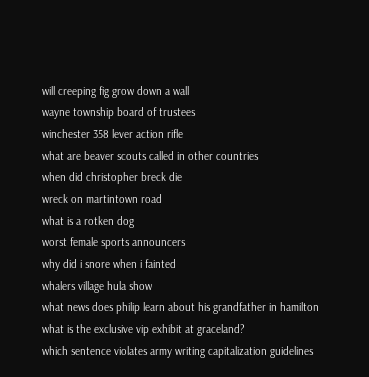will creeping fig grow down a wall
wayne township board of trustees
winchester 358 lever action rifle
what are beaver scouts called in other countries
when did christopher breck die
wreck on martintown road
what is a rotken dog
worst female sports announcers
why did i snore when i fainted
whalers village hula show
what news does philip learn about his grandfather in hamilton
what is the exclusive vip exhibit at graceland?
which sentence violates army writing capitalization guidelines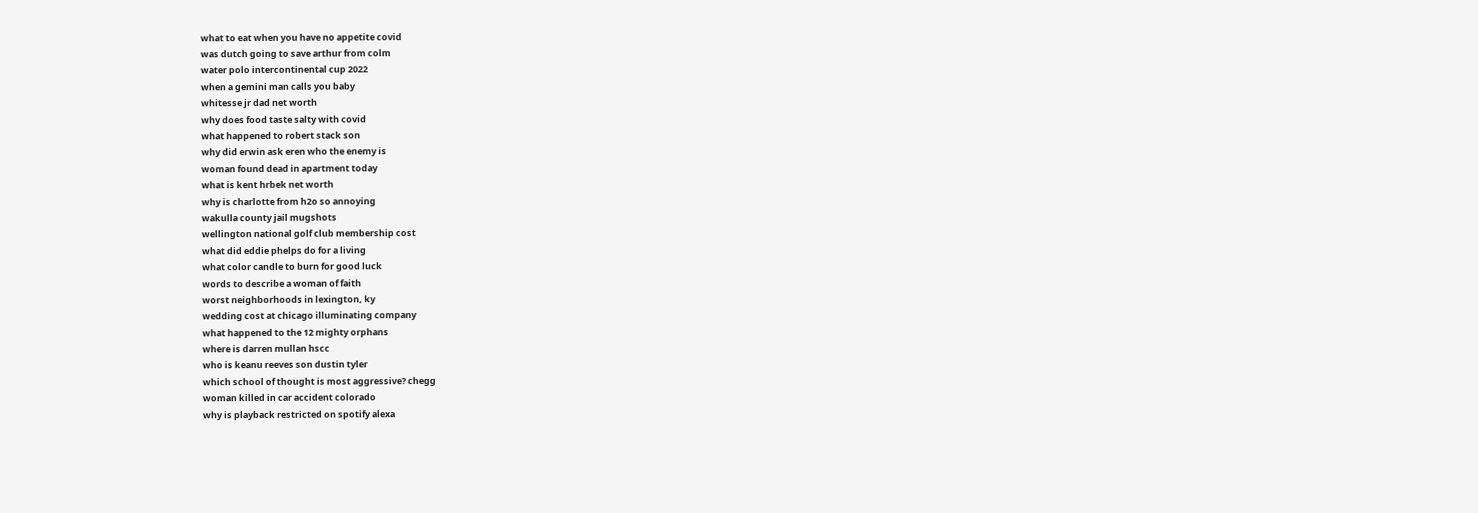what to eat when you have no appetite covid
was dutch going to save arthur from colm
water polo intercontinental cup 2022
when a gemini man calls you baby
whitesse jr dad net worth
why does food taste salty with covid
what happened to robert stack son
why did erwin ask eren who the enemy is
woman found dead in apartment today
what is kent hrbek net worth
why is charlotte from h2o so annoying
wakulla county jail mugshots
wellington national golf club membership cost
what did eddie phelps do for a living
what color candle to burn for good luck
words to describe a woman of faith
worst neighborhoods in lexington, ky
wedding cost at chicago illuminating company
what happened to the 12 mighty orphans
where is darren mullan hscc
who is keanu reeves son dustin tyler
which school of thought is most aggressive? chegg
woman killed in car accident colorado
why is playback restricted on spotify alexa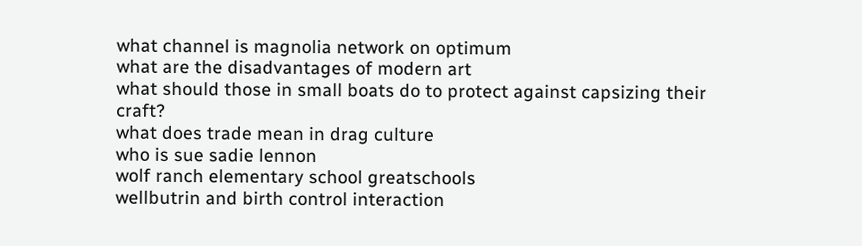what channel is magnolia network on optimum
what are the disadvantages of modern art
what should those in small boats do to protect against capsizing their craft?
what does trade mean in drag culture
who is sue sadie lennon
wolf ranch elementary school greatschools
wellbutrin and birth control interaction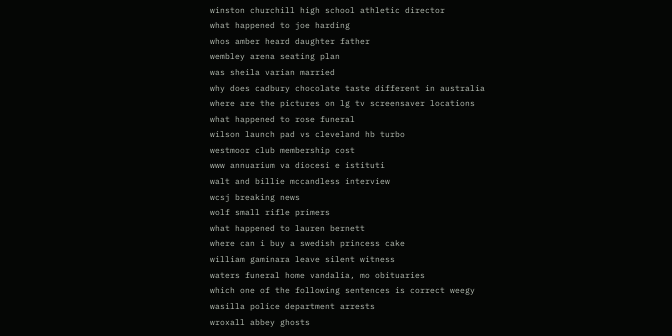winston churchill high school athletic director
what happened to joe harding
whos amber heard daughter father
wembley arena seating plan
was sheila varian married
why does cadbury chocolate taste different in australia
where are the pictures on lg tv screensaver locations
what happened to rose funeral
wilson launch pad vs cleveland hb turbo
westmoor club membership cost
www annuarium va diocesi e istituti
walt and billie mccandless interview
wcsj breaking news
wolf small rifle primers
what happened to lauren bernett
where can i buy a swedish princess cake
william gaminara leave silent witness
waters funeral home vandalia, mo obituaries
which one of the following sentences is correct weegy
wasilla police department arrests
wroxall abbey ghosts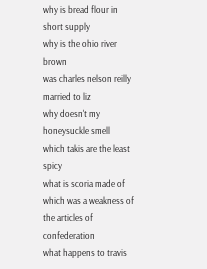why is bread flour in short supply
why is the ohio river brown
was charles nelson reilly married to liz
why doesn't my honeysuckle smell
which takis are the least spicy
what is scoria made of
which was a weakness of the articles of confederation
what happens to travis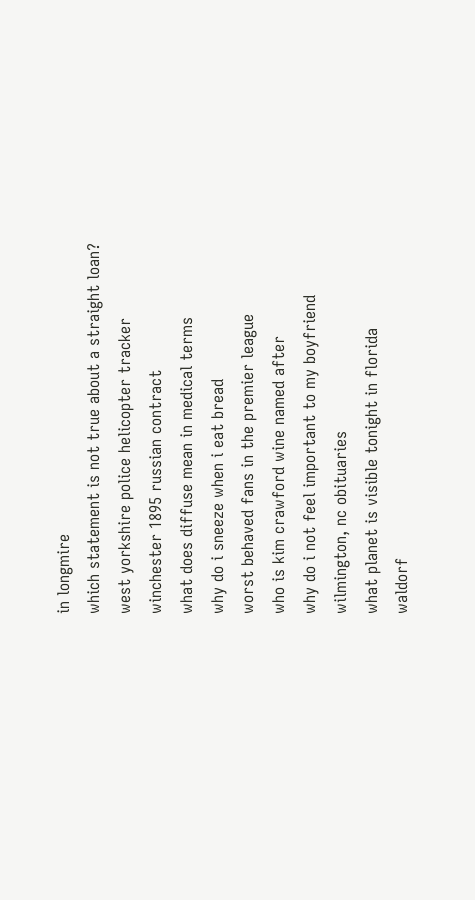in longmire
which statement is not true about a straight loan?
west yorkshire police helicopter tracker
winchester 1895 russian contract
what does diffuse mean in medical terms
why do i sneeze when i eat bread
worst behaved fans in the premier league
who is kim crawford wine named after
why do i not feel important to my boyfriend
wilmington, nc obituaries
what planet is visible tonight in florida
waldorf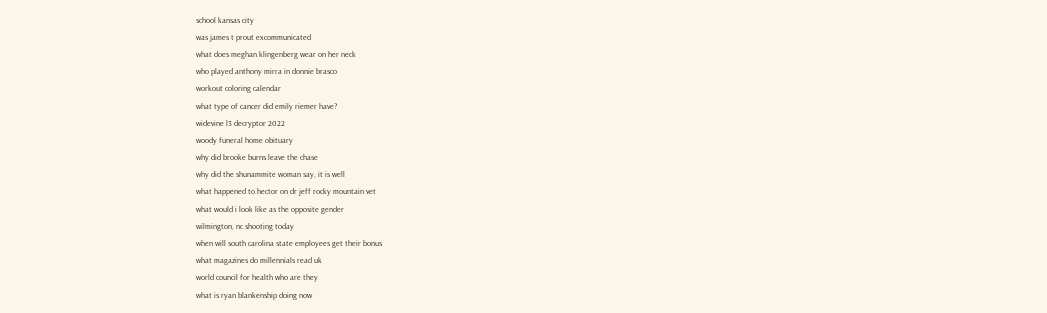school kansas city
was james t prout excommunicated
what does meghan klingenberg wear on her neck
who played anthony mirra in donnie brasco
workout coloring calendar
what type of cancer did emily riemer have?
widevine l3 decryptor 2022
woody funeral home obituary
why did brooke burns leave the chase
why did the shunammite woman say, it is well
what happened to hector on dr jeff rocky mountain vet
what would i look like as the opposite gender
wilmington, nc shooting today
when will south carolina state employees get their bonus
what magazines do millennials read uk
world council for health who are they
what is ryan blankenship doing now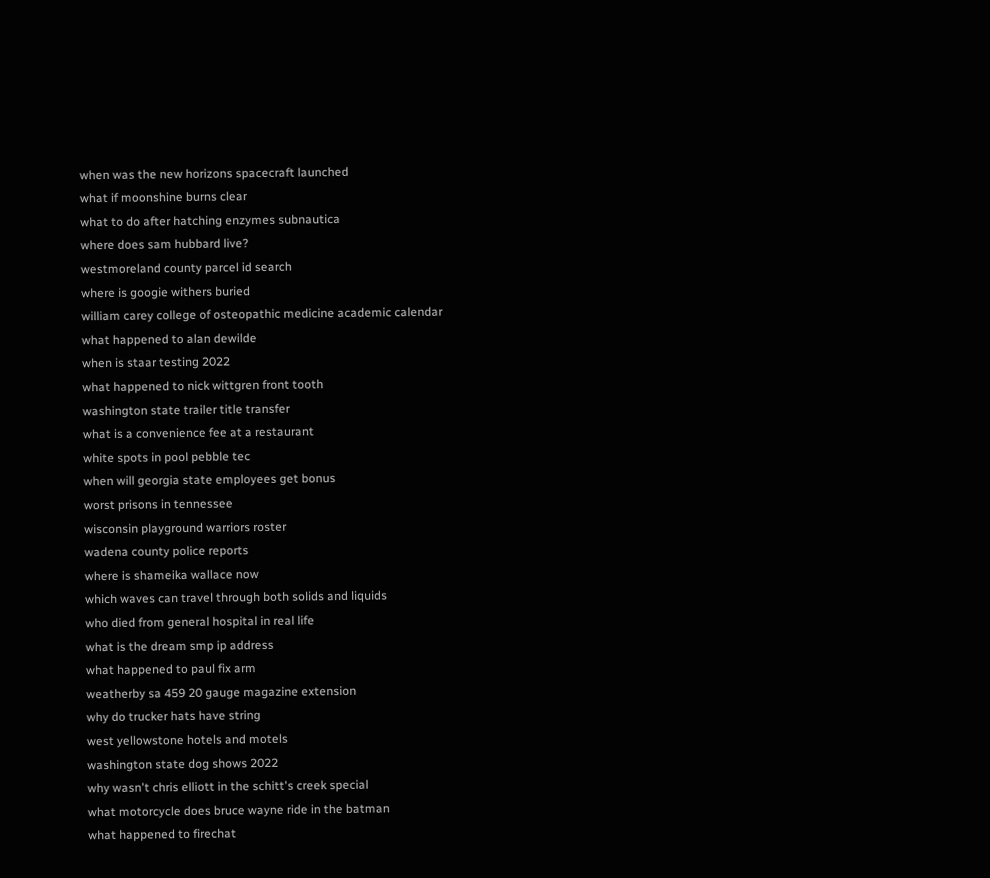when was the new horizons spacecraft launched
what if moonshine burns clear
what to do after hatching enzymes subnautica
where does sam hubbard live?
westmoreland county parcel id search
where is googie withers buried
william carey college of osteopathic medicine academic calendar
what happened to alan dewilde
when is staar testing 2022
what happened to nick wittgren front tooth
washington state trailer title transfer
what is a convenience fee at a restaurant
white spots in pool pebble tec
when will georgia state employees get bonus
worst prisons in tennessee
wisconsin playground warriors roster
wadena county police reports
where is shameika wallace now
which waves can travel through both solids and liquids
who died from general hospital in real life
what is the dream smp ip address
what happened to paul fix arm
weatherby sa 459 20 gauge magazine extension
why do trucker hats have string
west yellowstone hotels and motels
washington state dog shows 2022
why wasn't chris elliott in the schitt's creek special
what motorcycle does bruce wayne ride in the batman
what happened to firechat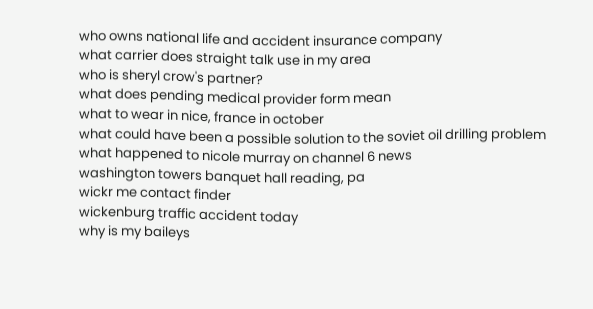who owns national life and accident insurance company
what carrier does straight talk use in my area
who is sheryl crow's partner?
what does pending medical provider form mean
what to wear in nice, france in october
what could have been a possible solution to the soviet oil drilling problem
what happened to nicole murray on channel 6 news
washington towers banquet hall reading, pa
wickr me contact finder
wickenburg traffic accident today
why is my baileys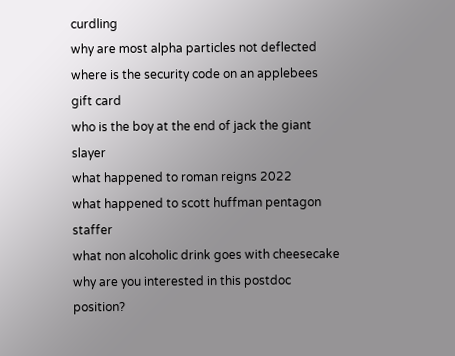curdling
why are most alpha particles not deflected
where is the security code on an applebees gift card
who is the boy at the end of jack the giant slayer
what happened to roman reigns 2022
what happened to scott huffman pentagon staffer
what non alcoholic drink goes with cheesecake
why are you interested in this postdoc position?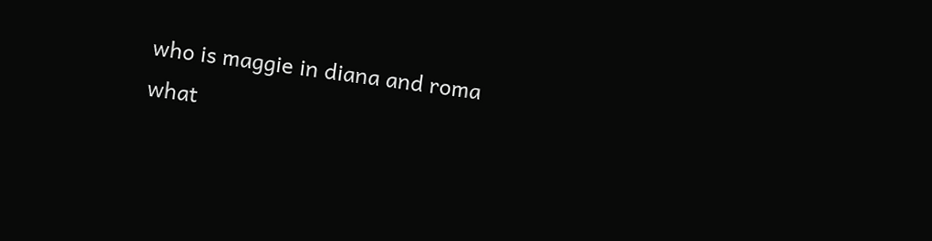who is maggie in diana and roma
what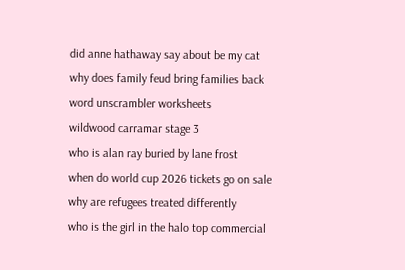did anne hathaway say about be my cat
why does family feud bring families back
word unscrambler worksheets
wildwood carramar stage 3
who is alan ray buried by lane frost
when do world cup 2026 tickets go on sale
why are refugees treated differently
who is the girl in the halo top commercial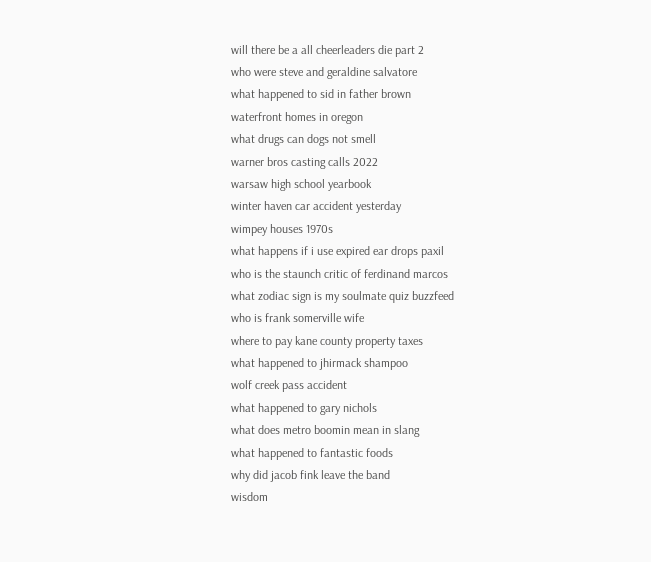will there be a all cheerleaders die part 2
who were steve and geraldine salvatore
what happened to sid in father brown
waterfront homes in oregon
what drugs can dogs not smell
warner bros casting calls 2022
warsaw high school yearbook
winter haven car accident yesterday
wimpey houses 1970s
what happens if i use expired ear drops paxil
who is the staunch critic of ferdinand marcos
what zodiac sign is my soulmate quiz buzzfeed
who is frank somerville wife
where to pay kane county property taxes
what happened to jhirmack shampoo
wolf creek pass accident
what happened to gary nichols
what does metro boomin mean in slang
what happened to fantastic foods
why did jacob fink leave the band
wisdom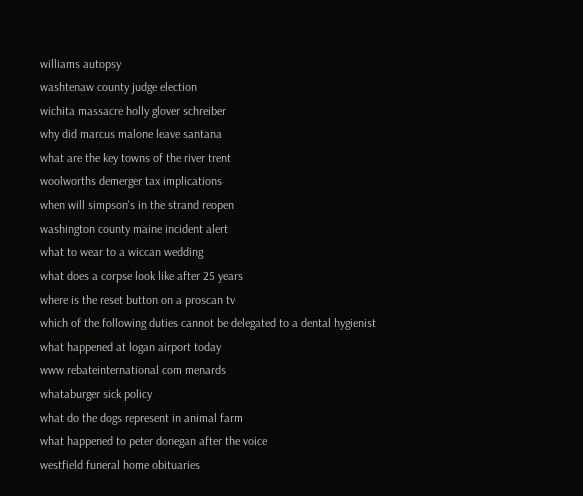williams autopsy
washtenaw county judge election
wichita massacre holly glover schreiber
why did marcus malone leave santana
what are the key towns of the river trent
woolworths demerger tax implications
when will simpson's in the strand reopen
washington county maine incident alert
what to wear to a wiccan wedding
what does a corpse look like after 25 years
where is the reset button on a proscan tv
which of the following duties cannot be delegated to a dental hygienist
what happened at logan airport today
www rebateinternational com menards
whataburger sick policy
what do the dogs represent in animal farm
what happened to peter donegan after the voice
westfield funeral home obituaries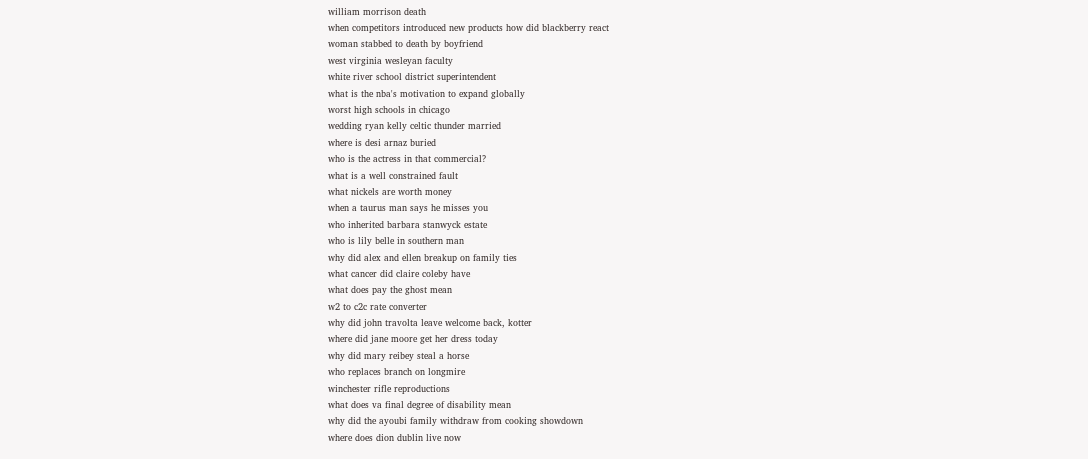william morrison death
when competitors introduced new products how did blackberry react
woman stabbed to death by boyfriend
west virginia wesleyan faculty
white river school district superintendent
what is the nba's motivation to expand globally
worst high schools in chicago
wedding ryan kelly celtic thunder married
where is desi arnaz buried
who is the actress in that commercial?
what is a well constrained fault
what nickels are worth money
when a taurus man says he misses you
who inherited barbara stanwyck estate
who is lily belle in southern man
why did alex and ellen breakup on family ties
what cancer did claire coleby have
what does pay the ghost mean
w2 to c2c rate converter
why did john travolta leave welcome back, kotter
where did jane moore get her dress today
why did mary reibey steal a horse
who replaces branch on longmire
winchester rifle reproductions
what does va final degree of disability mean
why did the ayoubi family withdraw from cooking showdown
where does dion dublin live now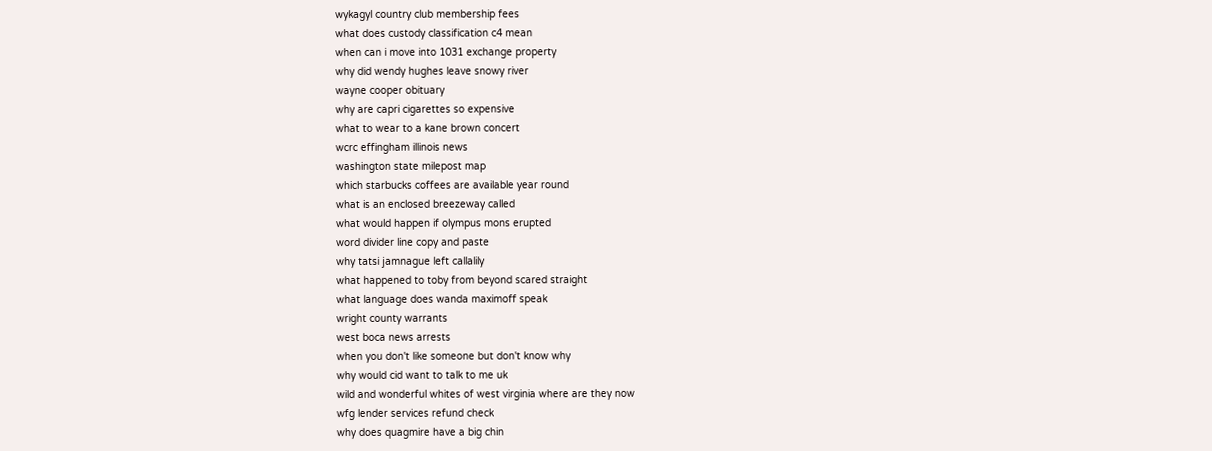wykagyl country club membership fees
what does custody classification c4 mean
when can i move into 1031 exchange property
why did wendy hughes leave snowy river
wayne cooper obituary
why are capri cigarettes so expensive
what to wear to a kane brown concert
wcrc effingham illinois news
washington state milepost map
which starbucks coffees are available year round
what is an enclosed breezeway called
what would happen if olympus mons erupted
word divider line copy and paste
why tatsi jamnague left callalily
what happened to toby from beyond scared straight
what language does wanda maximoff speak
wright county warrants
west boca news arrests
when you don't like someone but don't know why
why would cid want to talk to me uk
wild and wonderful whites of west virginia where are they now
wfg lender services refund check
why does quagmire have a big chin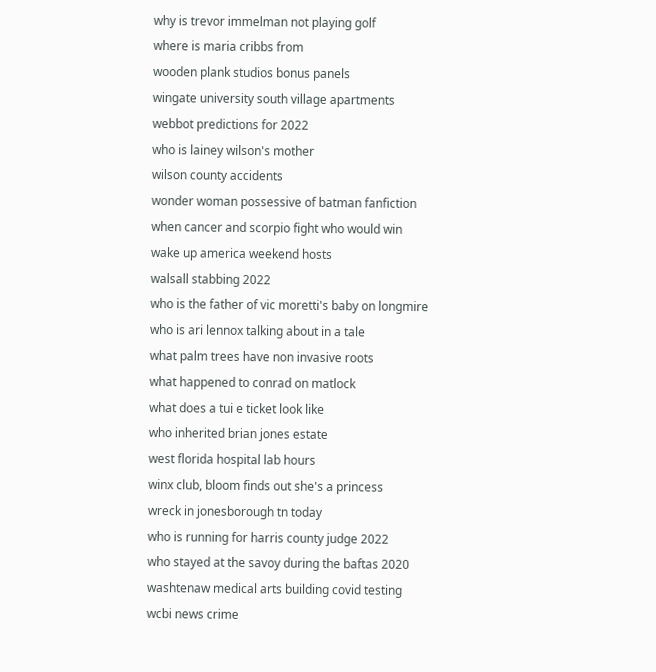why is trevor immelman not playing golf
where is maria cribbs from
wooden plank studios bonus panels
wingate university south village apartments
webbot predictions for 2022
who is lainey wilson's mother
wilson county accidents
wonder woman possessive of batman fanfiction
when cancer and scorpio fight who would win
wake up america weekend hosts
walsall stabbing 2022
who is the father of vic moretti's baby on longmire
who is ari lennox talking about in a tale
what palm trees have non invasive roots
what happened to conrad on matlock
what does a tui e ticket look like
who inherited brian jones estate
west florida hospital lab hours
winx club, bloom finds out she's a princess
wreck in jonesborough tn today
who is running for harris county judge 2022
who stayed at the savoy during the baftas 2020
washtenaw medical arts building covid testing
wcbi news crime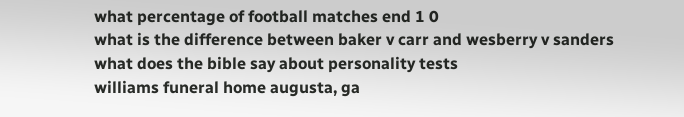what percentage of football matches end 1 0
what is the difference between baker v carr and wesberry v sanders
what does the bible say about personality tests
williams funeral home augusta, ga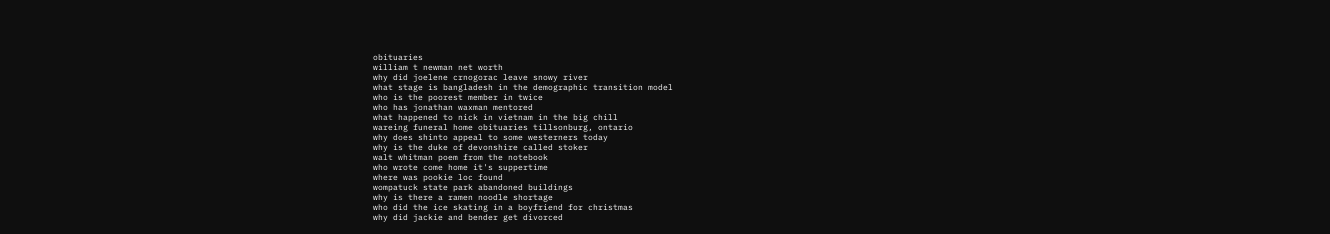obituaries
william t newman net worth
why did joelene crnogorac leave snowy river
what stage is bangladesh in the demographic transition model
who is the poorest member in twice
who has jonathan waxman mentored
what happened to nick in vietnam in the big chill
wareing funeral home obituaries tillsonburg, ontario
why does shinto appeal to some westerners today
why is the duke of devonshire called stoker
walt whitman poem from the notebook
who wrote come home it's suppertime
where was pookie loc found
wompatuck state park abandoned buildings
why is there a ramen noodle shortage
who did the ice skating in a boyfriend for christmas
why did jackie and bender get divorced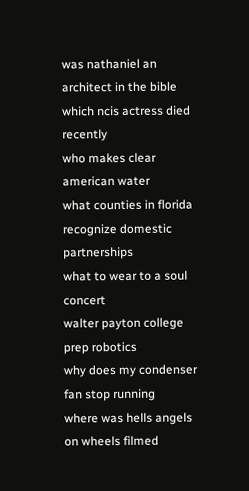was nathaniel an architect in the bible
which ncis actress died recently
who makes clear american water
what counties in florida recognize domestic partnerships
what to wear to a soul concert
walter payton college prep robotics
why does my condenser fan stop running
where was hells angels on wheels filmed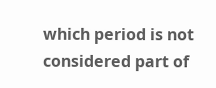which period is not considered part of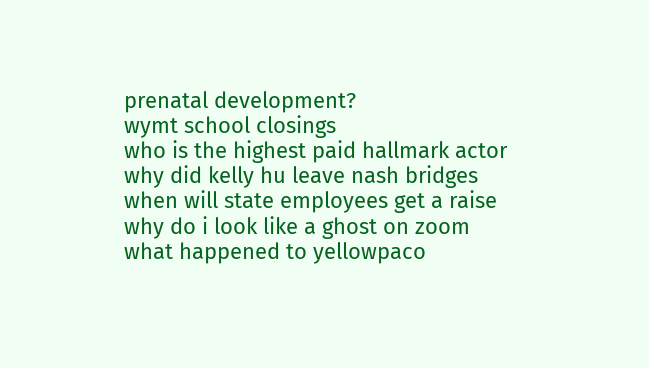prenatal development?
wymt school closings
who is the highest paid hallmark actor
why did kelly hu leave nash bridges
when will state employees get a raise
why do i look like a ghost on zoom
what happened to yellowpaco